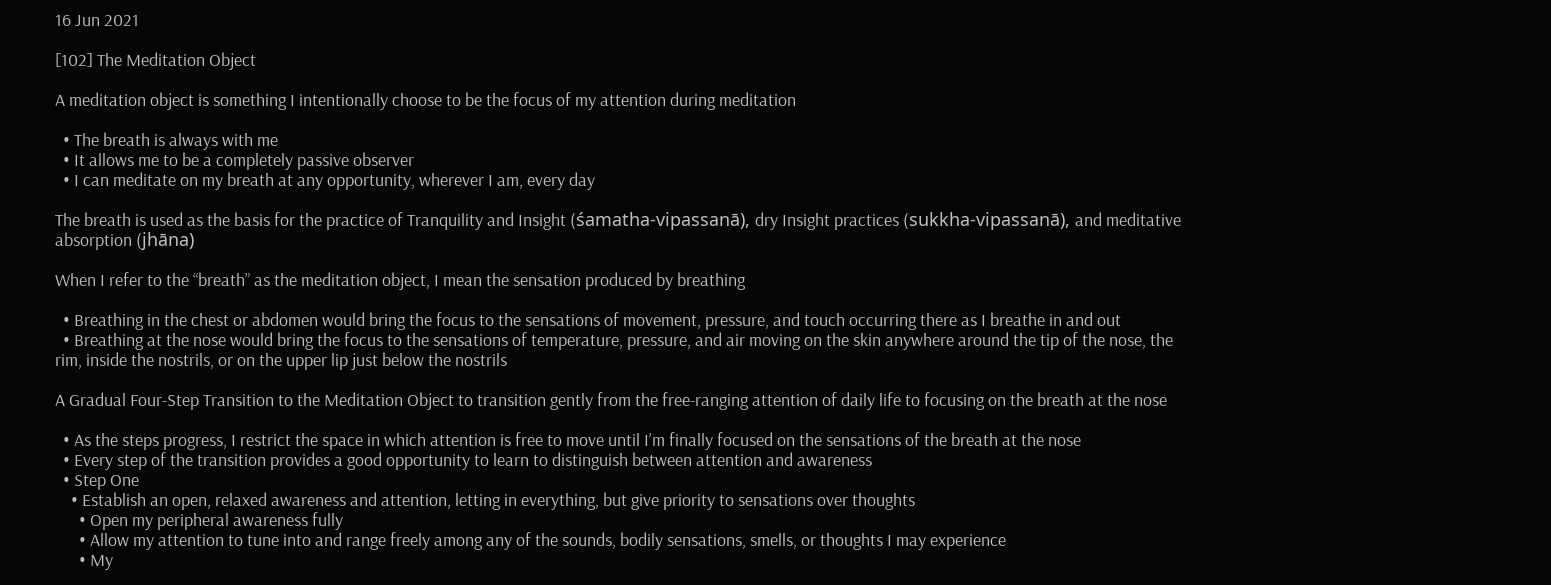16 Jun 2021

[102] The Meditation Object

A meditation object is something I intentionally choose to be the focus of my attention during meditation

  • The breath is always with me
  • It allows me to be a completely passive observer
  • I can meditate on my breath at any opportunity, wherever I am, every day

The breath is used as the basis for the practice of Tranquility and Insight (śamatha-vipassanā), dry Insight practices (sukkha-vipassanā), and meditative absorption (jhāna)

When I refer to the “breath” as the meditation object, I mean the sensation produced by breathing

  • Breathing in the chest or abdomen would bring the focus to the sensations of movement, pressure, and touch occurring there as I breathe in and out
  • Breathing at the nose would bring the focus to the sensations of temperature, pressure, and air moving on the skin anywhere around the tip of the nose, the rim, inside the nostrils, or on the upper lip just below the nostrils

A Gradual Four-Step Transition to the Meditation Object to transition gently from the free-ranging attention of daily life to focusing on the breath at the nose

  • As the steps progress, I restrict the space in which attention is free to move until I’m finally focused on the sensations of the breath at the nose
  • Every step of the transition provides a good opportunity to learn to distinguish between attention and awareness
  • Step One
    • Establish an open, relaxed awareness and attention, letting in everything, but give priority to sensations over thoughts
      • Open my peripheral awareness fully
      • Allow my attention to tune into and range freely among any of the sounds, bodily sensations, smells, or thoughts I may experience
      • My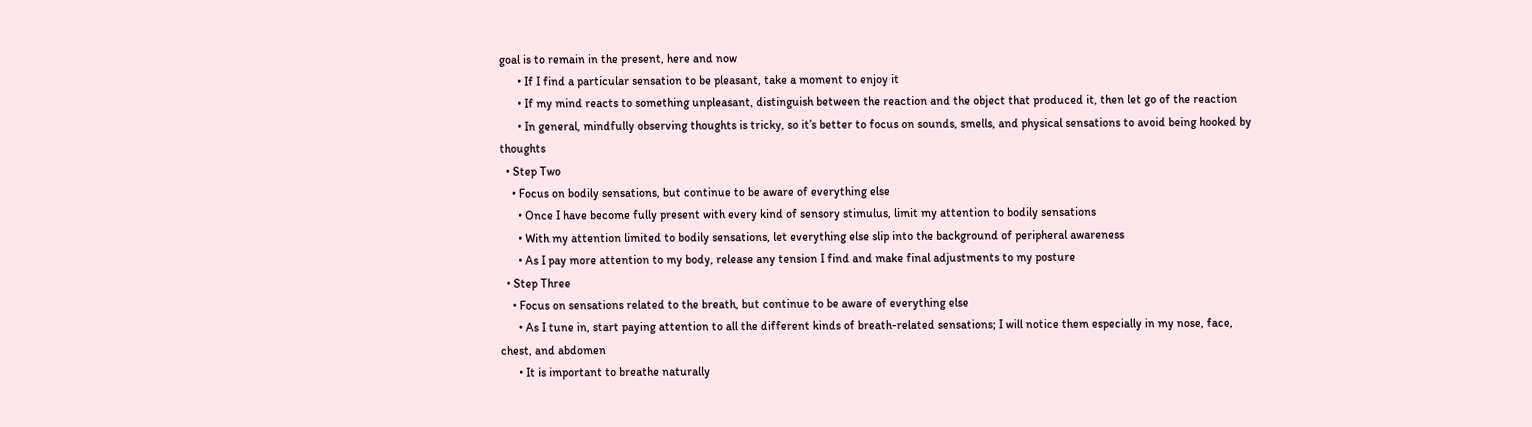goal is to remain in the present, here and now
      • If I find a particular sensation to be pleasant, take a moment to enjoy it
      • If my mind reacts to something unpleasant, distinguish between the reaction and the object that produced it, then let go of the reaction
      • In general, mindfully observing thoughts is tricky, so it’s better to focus on sounds, smells, and physical sensations to avoid being hooked by thoughts
  • Step Two
    • Focus on bodily sensations, but continue to be aware of everything else
      • Once I have become fully present with every kind of sensory stimulus, limit my attention to bodily sensations
      • With my attention limited to bodily sensations, let everything else slip into the background of peripheral awareness
      • As I pay more attention to my body, release any tension I find and make final adjustments to my posture
  • Step Three
    • Focus on sensations related to the breath, but continue to be aware of everything else
      • As I tune in, start paying attention to all the different kinds of breath-related sensations; I will notice them especially in my nose, face, chest, and abdomen
      • It is important to breathe naturally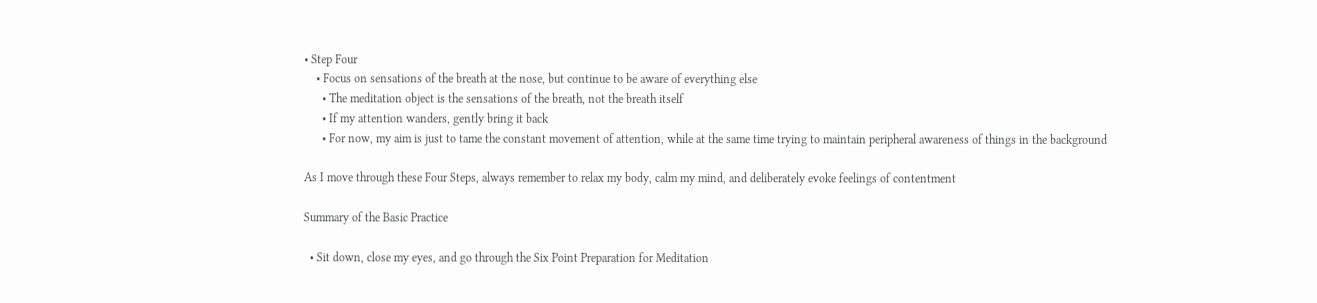• Step Four
    • Focus on sensations of the breath at the nose, but continue to be aware of everything else
      • The meditation object is the sensations of the breath, not the breath itself
      • If my attention wanders, gently bring it back
      • For now, my aim is just to tame the constant movement of attention, while at the same time trying to maintain peripheral awareness of things in the background

As I move through these Four Steps, always remember to relax my body, calm my mind, and deliberately evoke feelings of contentment

Summary of the Basic Practice

  • Sit down, close my eyes, and go through the Six Point Preparation for Meditation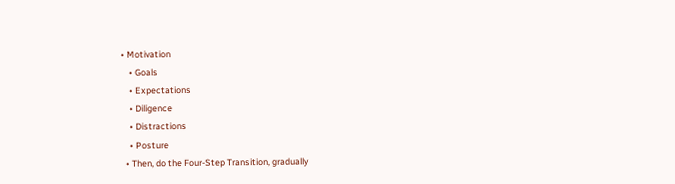• Motivation
    • Goals
    • Expectations
    • Diligence
    • Distractions
    • Posture
  • Then, do the Four-Step Transition, gradually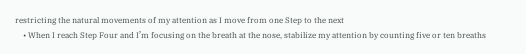restricting the natural movements of my attention as I move from one Step to the next
    • When I reach Step Four and I’m focusing on the breath at the nose, stabilize my attention by counting five or ten breaths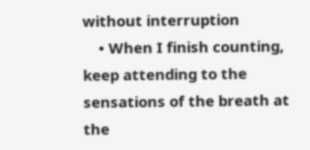without interruption
    • When I finish counting, keep attending to the sensations of the breath at the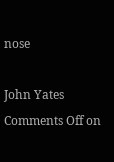nose

John Yates Comments Off on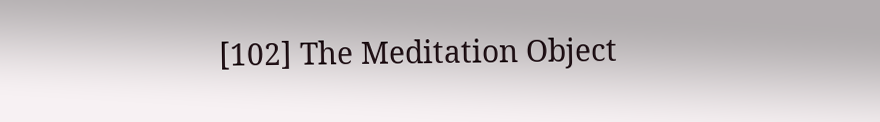[102] The Meditation Object